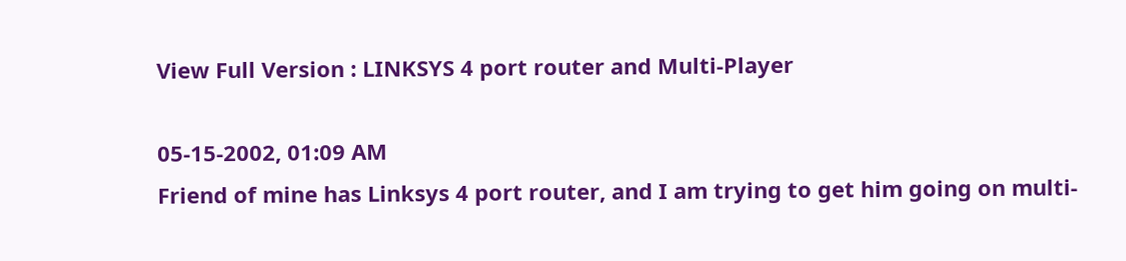View Full Version : LINKSYS 4 port router and Multi-Player

05-15-2002, 01:09 AM
Friend of mine has Linksys 4 port router, and I am trying to get him going on multi-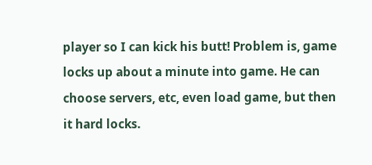player so I can kick his butt! Problem is, game locks up about a minute into game. He can choose servers, etc, even load game, but then it hard locks.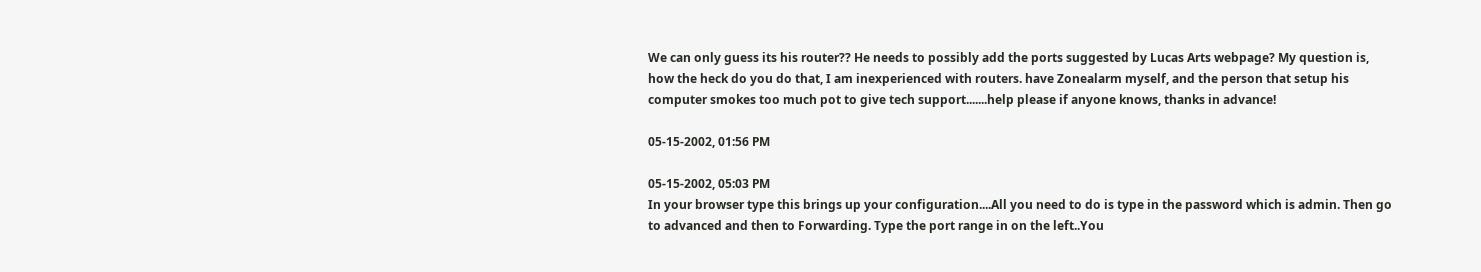We can only guess its his router?? He needs to possibly add the ports suggested by Lucas Arts webpage? My question is, how the heck do you do that, I am inexperienced with routers. have Zonealarm myself, and the person that setup his computer smokes too much pot to give tech support.......help please if anyone knows, thanks in advance!

05-15-2002, 01:56 PM

05-15-2002, 05:03 PM
In your browser type this brings up your configuration....All you need to do is type in the password which is admin. Then go to advanced and then to Forwarding. Type the port range in on the left..You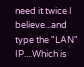need it twice I believe...and type the "LAN" IP....Which is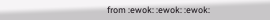from :ewok: :ewok: :ewok: